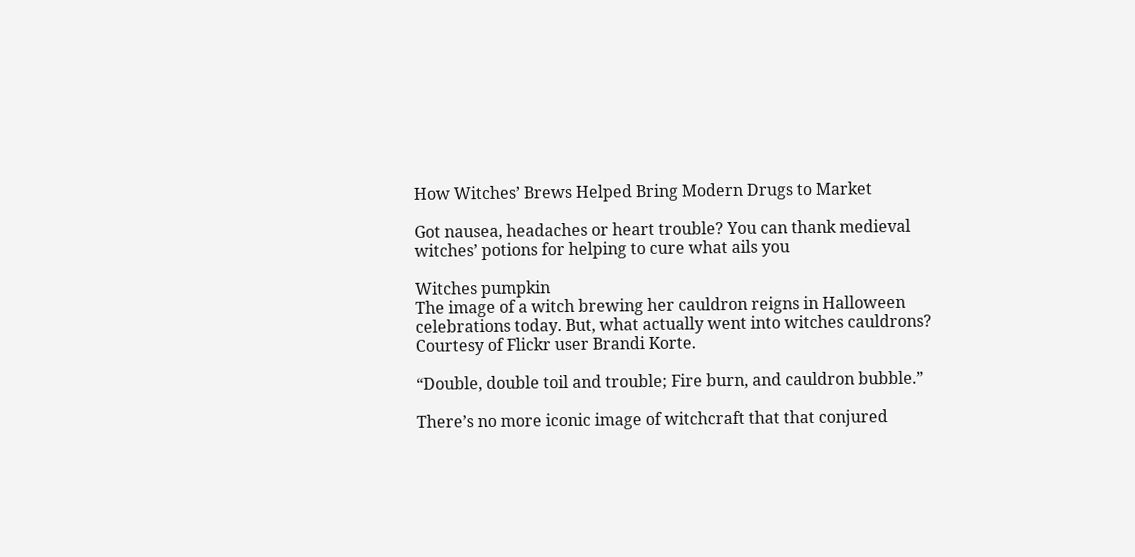How Witches’ Brews Helped Bring Modern Drugs to Market

Got nausea, headaches or heart trouble? You can thank medieval witches’ potions for helping to cure what ails you

Witches pumpkin
The image of a witch brewing her cauldron reigns in Halloween celebrations today. But, what actually went into witches cauldrons? Courtesy of Flickr user Brandi Korte.

“Double, double toil and trouble; Fire burn, and cauldron bubble.”

There’s no more iconic image of witchcraft that that conjured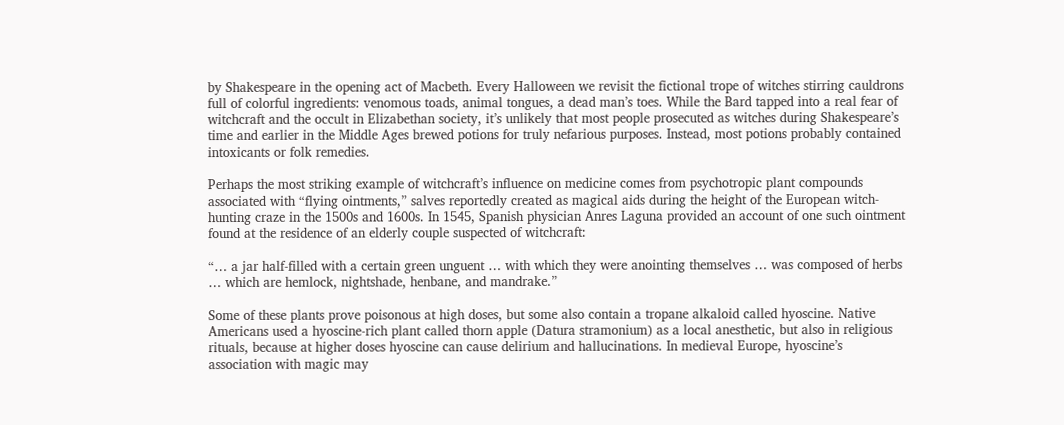by Shakespeare in the opening act of Macbeth. Every Halloween we revisit the fictional trope of witches stirring cauldrons full of colorful ingredients: venomous toads, animal tongues, a dead man’s toes. While the Bard tapped into a real fear of witchcraft and the occult in Elizabethan society, it’s unlikely that most people prosecuted as witches during Shakespeare’s time and earlier in the Middle Ages brewed potions for truly nefarious purposes. Instead, most potions probably contained intoxicants or folk remedies.

Perhaps the most striking example of witchcraft’s influence on medicine comes from psychotropic plant compounds associated with “flying ointments,” salves reportedly created as magical aids during the height of the European witch-hunting craze in the 1500s and 1600s. In 1545, Spanish physician Anres Laguna provided an account of one such ointment found at the residence of an elderly couple suspected of witchcraft:

“… a jar half-filled with a certain green unguent … with which they were anointing themselves … was composed of herbs … which are hemlock, nightshade, henbane, and mandrake.”

Some of these plants prove poisonous at high doses, but some also contain a tropane alkaloid called hyoscine. Native Americans used a hyoscine-rich plant called thorn apple (Datura stramonium) as a local anesthetic, but also in religious rituals, because at higher doses hyoscine can cause delirium and hallucinations. In medieval Europe, hyoscine’s association with magic may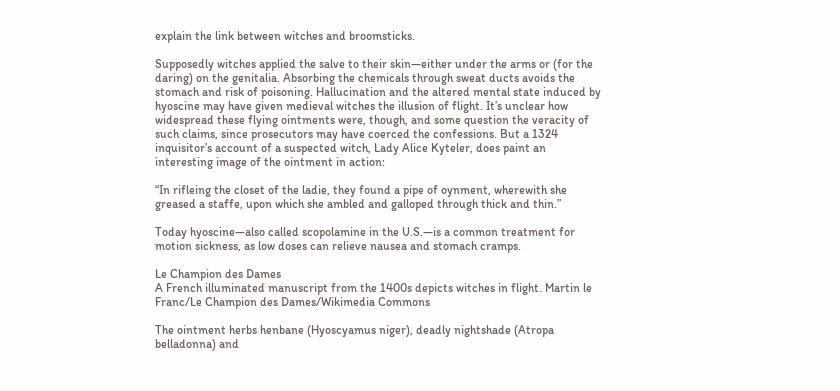explain the link between witches and broomsticks.

Supposedly witches applied the salve to their skin—either under the arms or (for the daring) on the genitalia. Absorbing the chemicals through sweat ducts avoids the stomach and risk of poisoning. Hallucination and the altered mental state induced by hyoscine may have given medieval witches the illusion of flight. It’s unclear how widespread these flying ointments were, though, and some question the veracity of such claims, since prosecutors may have coerced the confessions. But a 1324 inquisitor’s account of a suspected witch, Lady Alice Kyteler, does paint an interesting image of the ointment in action:

“In rifleing the closet of the ladie, they found a pipe of oynment, wherewith she greased a staffe, upon which she ambled and galloped through thick and thin.”

Today hyoscine—also called scopolamine in the U.S.—is a common treatment for motion sickness, as low doses can relieve nausea and stomach cramps.

Le Champion des Dames
A French illuminated manuscript from the 1400s depicts witches in flight. Martin le Franc/Le Champion des Dames/Wikimedia Commons

The ointment herbs henbane (Hyoscyamus niger), deadly nightshade (Atropa belladonna) and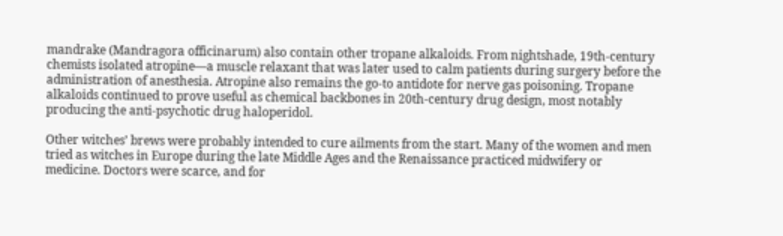mandrake (Mandragora officinarum) also contain other tropane alkaloids. From nightshade, 19th-century chemists isolated atropine—a muscle relaxant that was later used to calm patients during surgery before the administration of anesthesia. Atropine also remains the go-to antidote for nerve gas poisoning. Tropane alkaloids continued to prove useful as chemical backbones in 20th-century drug design, most notably producing the anti-psychotic drug haloperidol.

Other witches’ brews were probably intended to cure ailments from the start. Many of the women and men tried as witches in Europe during the late Middle Ages and the Renaissance practiced midwifery or medicine. Doctors were scarce, and for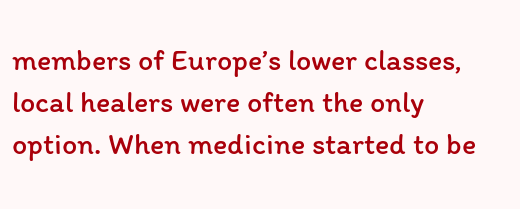members of Europe’s lower classes, local healers were often the only option. When medicine started to be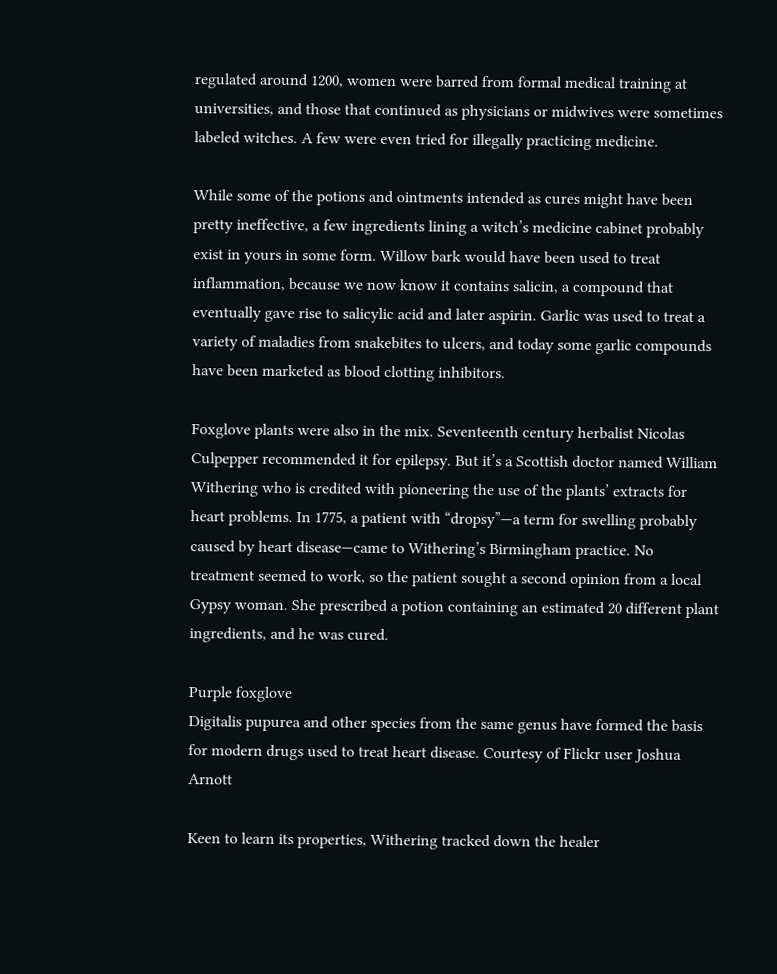regulated around 1200, women were barred from formal medical training at universities, and those that continued as physicians or midwives were sometimes labeled witches. A few were even tried for illegally practicing medicine.

While some of the potions and ointments intended as cures might have been pretty ineffective, a few ingredients lining a witch’s medicine cabinet probably exist in yours in some form. Willow bark would have been used to treat inflammation, because we now know it contains salicin, a compound that eventually gave rise to salicylic acid and later aspirin. Garlic was used to treat a variety of maladies from snakebites to ulcers, and today some garlic compounds have been marketed as blood clotting inhibitors.

Foxglove plants were also in the mix. Seventeenth century herbalist Nicolas Culpepper recommended it for epilepsy. But it’s a Scottish doctor named William Withering who is credited with pioneering the use of the plants’ extracts for heart problems. In 1775, a patient with “dropsy”—a term for swelling probably caused by heart disease—came to Withering’s Birmingham practice. No treatment seemed to work, so the patient sought a second opinion from a local Gypsy woman. She prescribed a potion containing an estimated 20 different plant ingredients, and he was cured.

Purple foxglove
Digitalis pupurea and other species from the same genus have formed the basis for modern drugs used to treat heart disease. Courtesy of Flickr user Joshua Arnott

Keen to learn its properties, Withering tracked down the healer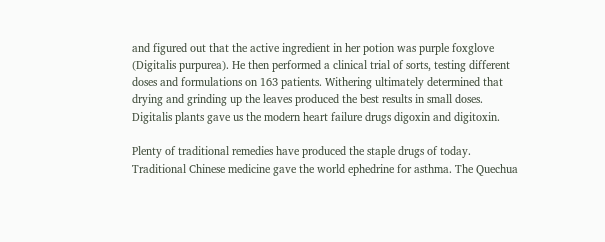and figured out that the active ingredient in her potion was purple foxglove (Digitalis purpurea). He then performed a clinical trial of sorts, testing different doses and formulations on 163 patients. Withering ultimately determined that drying and grinding up the leaves produced the best results in small doses. Digitalis plants gave us the modern heart failure drugs digoxin and digitoxin.

Plenty of traditional remedies have produced the staple drugs of today. Traditional Chinese medicine gave the world ephedrine for asthma. The Quechua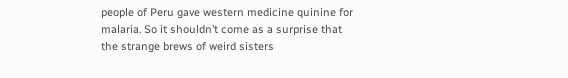people of Peru gave western medicine quinine for malaria. So it shouldn’t come as a surprise that the strange brews of weird sisters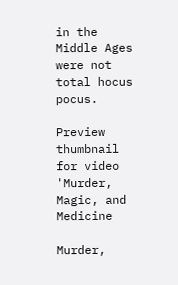in the Middle Ages were not total hocus pocus.

Preview thumbnail for video 'Murder, Magic, and Medicine

Murder,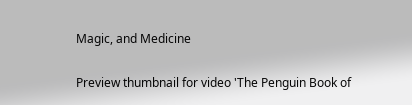Magic, and Medicine

Preview thumbnail for video 'The Penguin Book of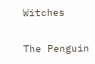Witches

The Penguin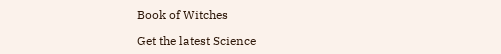Book of Witches

Get the latest Science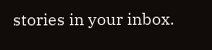stories in your inbox.